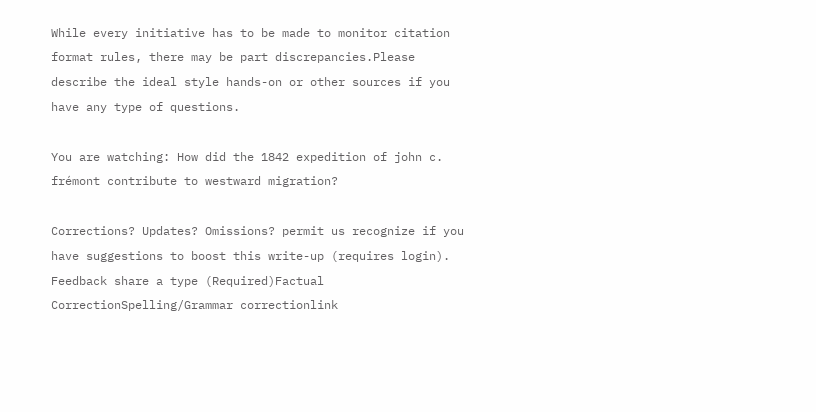While every initiative has to be made to monitor citation format rules, there may be part discrepancies.Please describe the ideal style hands-on or other sources if you have any type of questions.

You are watching: How did the 1842 expedition of john c. frémont contribute to westward migration?

Corrections? Updates? Omissions? permit us recognize if you have suggestions to boost this write-up (requires login).
Feedback share a type (Required)Factual CorrectionSpelling/Grammar correctionlink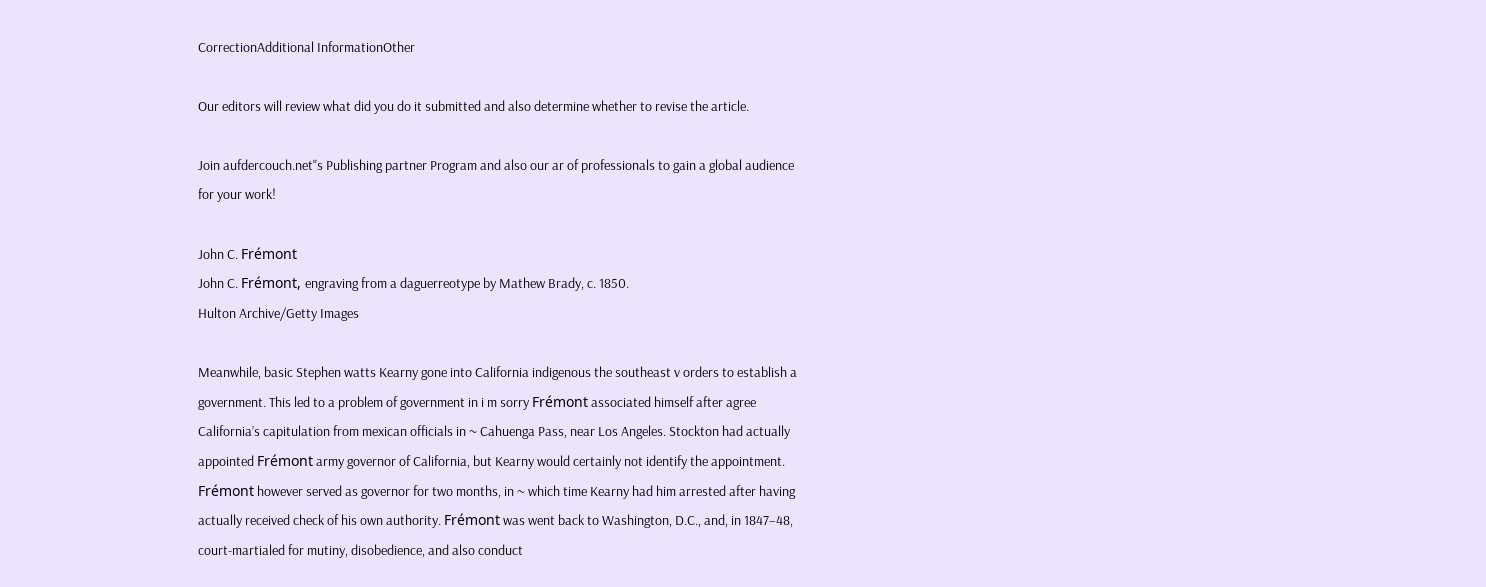CorrectionAdditional InformationOther

Our editors will review what did you do it submitted and also determine whether to revise the article.

Join aufdercouch.net"s Publishing partner Program and also our ar of professionals to gain a global audience for your work!

John C. Frémont
John C. Frémont, engraving from a daguerreotype by Mathew Brady, c. 1850.
Hulton Archive/Getty Images

Meanwhile, basic Stephen watts Kearny gone into California indigenous the southeast v orders to establish a government. This led to a problem of government in i m sorry Frémont associated himself after agree California’s capitulation from mexican officials in ~ Cahuenga Pass, near Los Angeles. Stockton had actually appointed Frémont army governor of California, but Kearny would certainly not identify the appointment. Frémont however served as governor for two months, in ~ which time Kearny had him arrested after having actually received check of his own authority. Frémont was went back to Washington, D.C., and, in 1847–48, court-martialed for mutiny, disobedience, and also conduct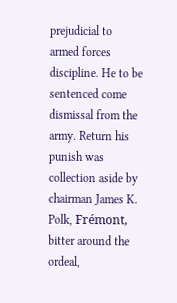prejudicial to armed forces discipline. He to be sentenced come dismissal from the army. Return his punish was collection aside by chairman James K. Polk, Frémont, bitter around the ordeal,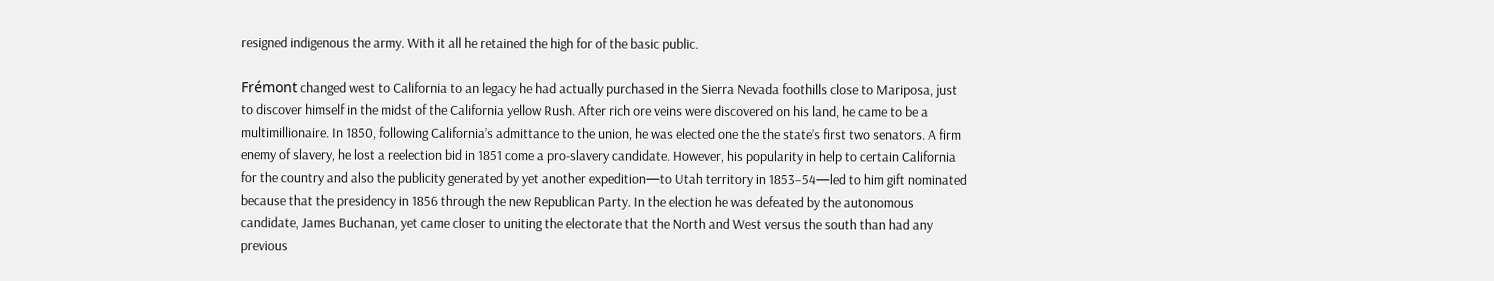resigned indigenous the army. With it all he retained the high for of the basic public.

Frémont changed west to California to an legacy he had actually purchased in the Sierra Nevada foothills close to Mariposa, just to discover himself in the midst of the California yellow Rush. After rich ore veins were discovered on his land, he came to be a multimillionaire. In 1850, following California’s admittance to the union, he was elected one the the state’s first two senators. A firm enemy of slavery, he lost a reelection bid in 1851 come a pro-slavery candidate. However, his popularity in help to certain California for the country and also the publicity generated by yet another expedition—to Utah territory in 1853–54—led to him gift nominated because that the presidency in 1856 through the new Republican Party. In the election he was defeated by the autonomous candidate, James Buchanan, yet came closer to uniting the electorate that the North and West versus the south than had any previous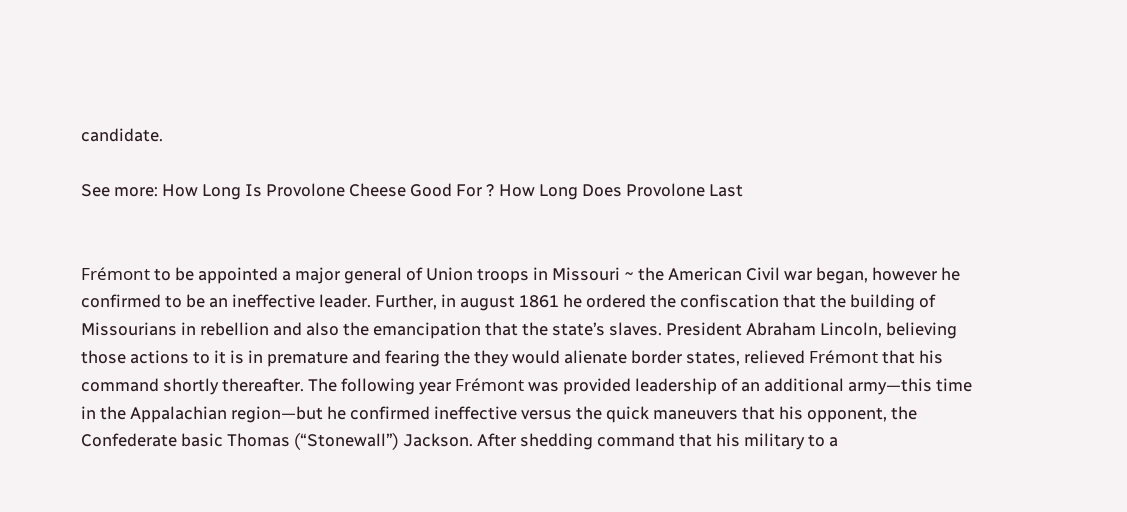candidate.

See more: How Long Is Provolone Cheese Good For ? How Long Does Provolone Last


Frémont to be appointed a major general of Union troops in Missouri ~ the American Civil war began, however he confirmed to be an ineffective leader. Further, in august 1861 he ordered the confiscation that the building of Missourians in rebellion and also the emancipation that the state’s slaves. President Abraham Lincoln, believing those actions to it is in premature and fearing the they would alienate border states, relieved Frémont that his command shortly thereafter. The following year Frémont was provided leadership of an additional army—this time in the Appalachian region—but he confirmed ineffective versus the quick maneuvers that his opponent, the Confederate basic Thomas (“Stonewall”) Jackson. After shedding command that his military to a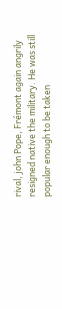rival, john Pope, Frémont again angrily resigned native the military. He was still popular enough to be taken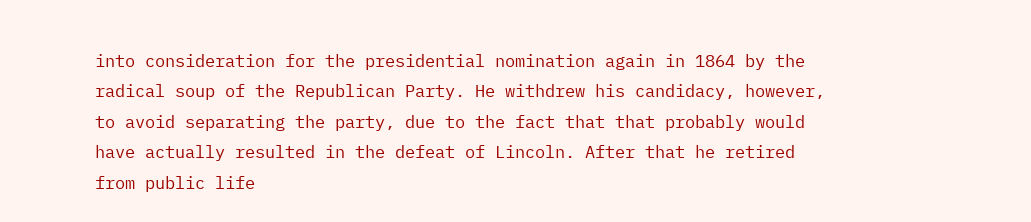into consideration for the presidential nomination again in 1864 by the radical soup of the Republican Party. He withdrew his candidacy, however, to avoid separating the party, due to the fact that that probably would have actually resulted in the defeat of Lincoln. After that he retired from public life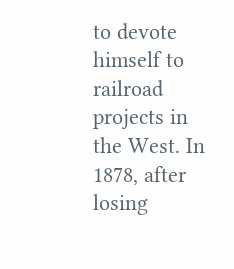to devote himself to railroad projects in the West. In 1878, after losing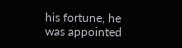his fortune, he was appointed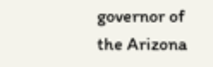governor of the Arizona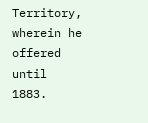Territory, wherein he offered until 1883.